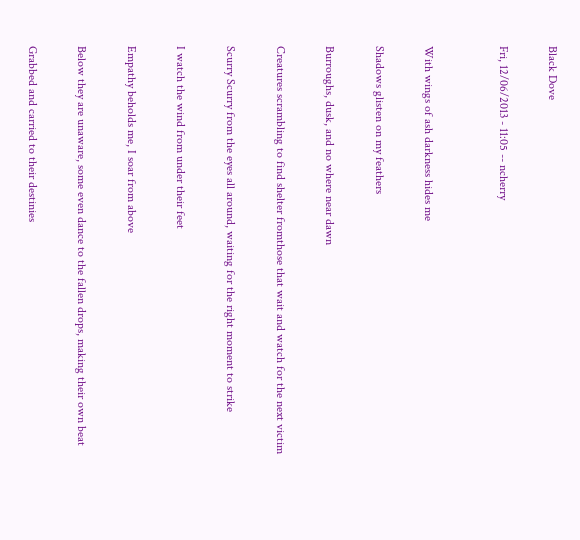Black Dove

Fri, 12/06/2013 - 11:05 -- ncherry


With wings of ash darkness hides me

Shadows glisten on my feathers

Burroughs, dusk, and no where near dawn

Creatures scrambling to find shelter fromthose that wait and watch for the next victim

Scurry Scurry from the eyes all around, waiting for the right moment to strike

I watch the wind from under their feet

Empathy beholds me, I soar from above

Below they are unaware, some even dance to the fallen drops, making their own beat

Grabbed and carried to their destinies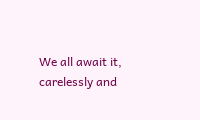We all await it, carelessly and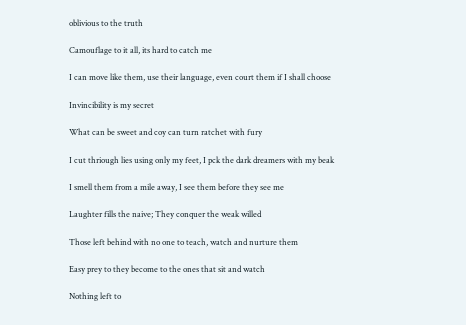oblivious to the truth

Camouflage to it all, its hard to catch me

I can move like them, use their language, even court them if I shall choose

Invincibility is my secret

What can be sweet and coy can turn ratchet with fury

I cut thriough lies using only my feet, I pck the dark dreamers with my beak

I smell them from a mile away, I see them before they see me

Laughter fills the naive; They conquer the weak willed

Those left behind with no one to teach, watch and nurture them

Easy prey to they become to the ones that sit and watch

Nothing left to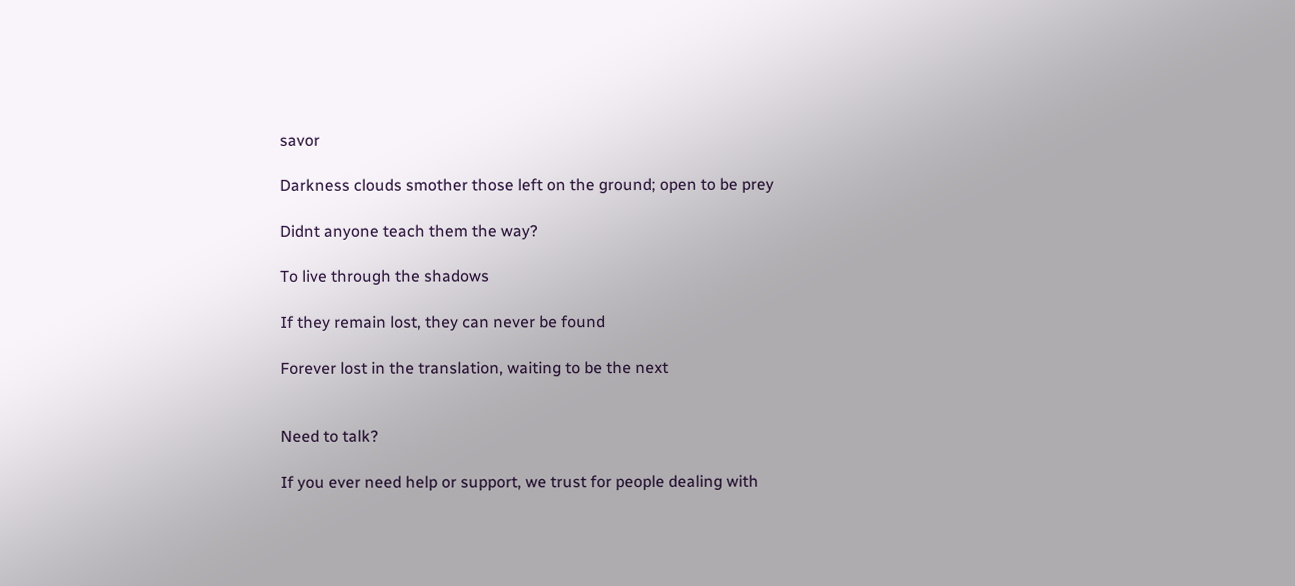savor

Darkness clouds smother those left on the ground; open to be prey

Didnt anyone teach them the way?

To live through the shadows

If they remain lost, they can never be found

Forever lost in the translation, waiting to be the next


Need to talk?

If you ever need help or support, we trust for people dealing with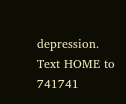depression. Text HOME to 741741